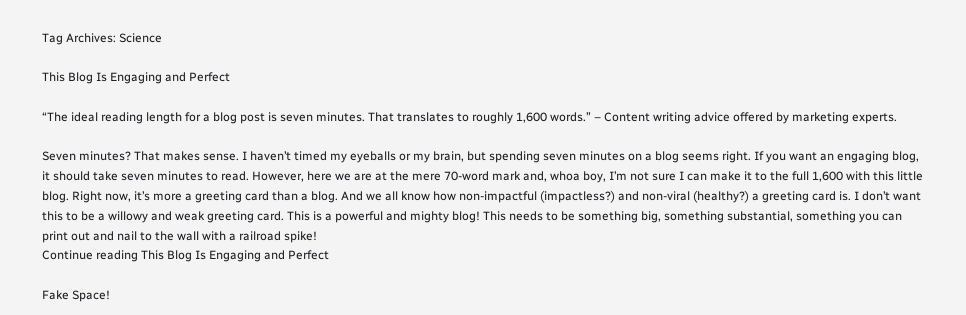Tag Archives: Science

This Blog Is Engaging and Perfect

“The ideal reading length for a blog post is seven minutes. That translates to roughly 1,600 words.” – Content writing advice offered by marketing experts.

Seven minutes? That makes sense. I haven’t timed my eyeballs or my brain, but spending seven minutes on a blog seems right. If you want an engaging blog, it should take seven minutes to read. However, here we are at the mere 70-word mark and, whoa boy, I’m not sure I can make it to the full 1,600 with this little blog. Right now, it’s more a greeting card than a blog. And we all know how non-impactful (impactless?) and non-viral (healthy?) a greeting card is. I don’t want this to be a willowy and weak greeting card. This is a powerful and mighty blog! This needs to be something big, something substantial, something you can print out and nail to the wall with a railroad spike!
Continue reading This Blog Is Engaging and Perfect

Fake Space!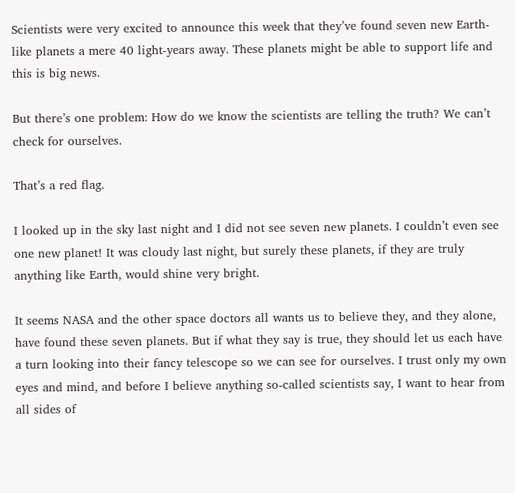Scientists were very excited to announce this week that they’ve found seven new Earth-like planets a mere 40 light-years away. These planets might be able to support life and this is big news.

But there’s one problem: How do we know the scientists are telling the truth? We can’t check for ourselves.

That’s a red flag.

I looked up in the sky last night and I did not see seven new planets. I couldn’t even see one new planet! It was cloudy last night, but surely these planets, if they are truly anything like Earth, would shine very bright.

It seems NASA and the other space doctors all wants us to believe they, and they alone, have found these seven planets. But if what they say is true, they should let us each have a turn looking into their fancy telescope so we can see for ourselves. I trust only my own eyes and mind, and before I believe anything so-called scientists say, I want to hear from all sides of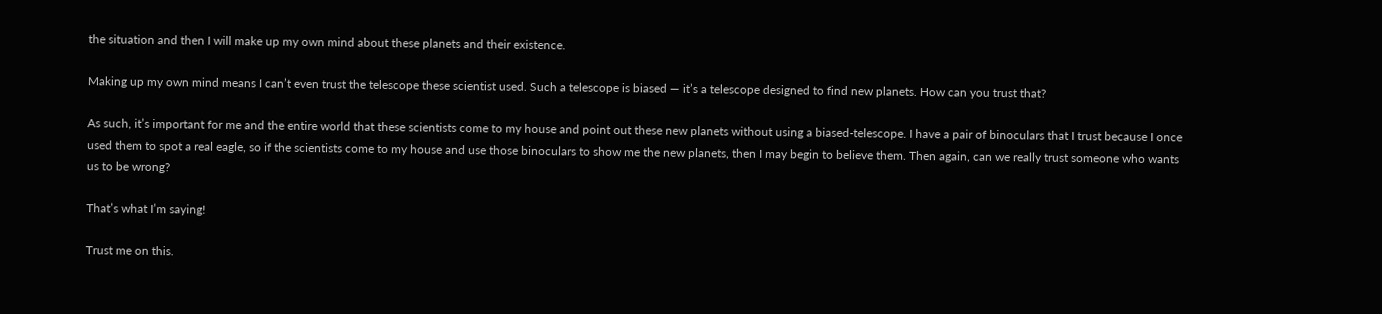the situation and then I will make up my own mind about these planets and their existence.

Making up my own mind means I can’t even trust the telescope these scientist used. Such a telescope is biased — it’s a telescope designed to find new planets. How can you trust that?

As such, it’s important for me and the entire world that these scientists come to my house and point out these new planets without using a biased-telescope. I have a pair of binoculars that I trust because I once used them to spot a real eagle, so if the scientists come to my house and use those binoculars to show me the new planets, then I may begin to believe them. Then again, can we really trust someone who wants us to be wrong?

That’s what I’m saying!

Trust me on this.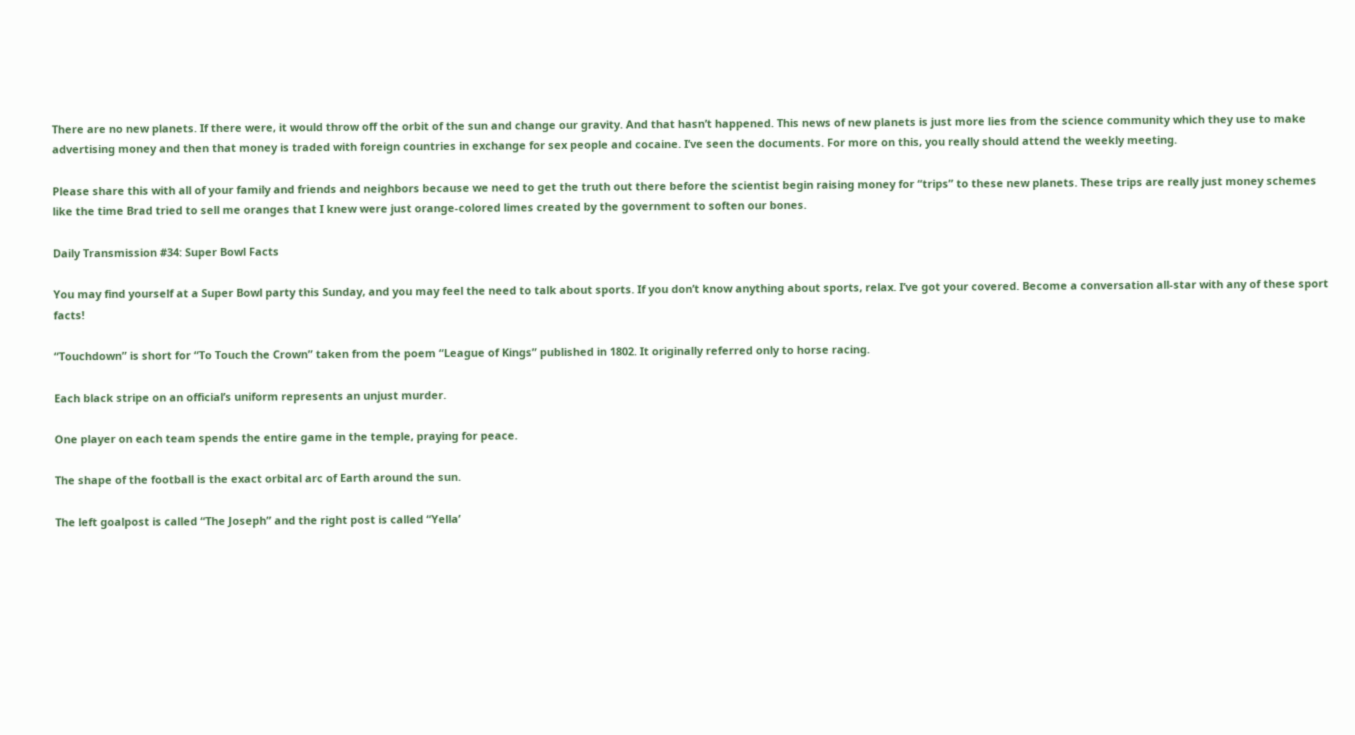There are no new planets. If there were, it would throw off the orbit of the sun and change our gravity. And that hasn’t happened. This news of new planets is just more lies from the science community which they use to make advertising money and then that money is traded with foreign countries in exchange for sex people and cocaine. I’ve seen the documents. For more on this, you really should attend the weekly meeting.

Please share this with all of your family and friends and neighbors because we need to get the truth out there before the scientist begin raising money for “trips” to these new planets. These trips are really just money schemes like the time Brad tried to sell me oranges that I knew were just orange-colored limes created by the government to soften our bones.

Daily Transmission #34: Super Bowl Facts

You may find yourself at a Super Bowl party this Sunday, and you may feel the need to talk about sports. If you don’t know anything about sports, relax. I’ve got your covered. Become a conversation all-star with any of these sport facts!

“Touchdown” is short for “To Touch the Crown” taken from the poem “League of Kings” published in 1802. It originally referred only to horse racing.

Each black stripe on an official’s uniform represents an unjust murder.

One player on each team spends the entire game in the temple, praying for peace.

The shape of the football is the exact orbital arc of Earth around the sun.

The left goalpost is called “The Joseph” and the right post is called “Yella’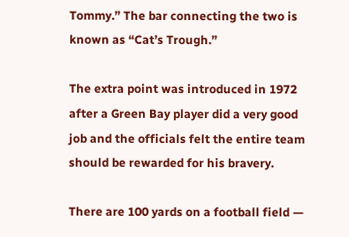Tommy.” The bar connecting the two is known as “Cat’s Trough.”

The extra point was introduced in 1972 after a Green Bay player did a very good job and the officials felt the entire team should be rewarded for his bravery.

There are 100 yards on a football field —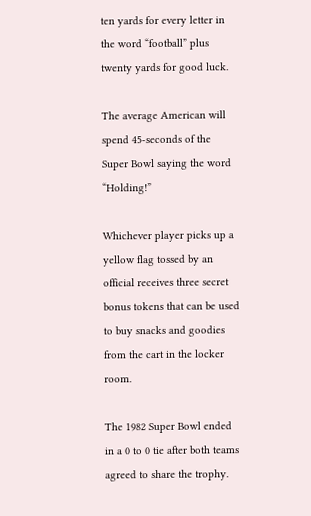ten yards for every letter in the word “football” plus twenty yards for good luck.

The average American will spend 45-seconds of the Super Bowl saying the word “Holding!”

Whichever player picks up a yellow flag tossed by an official receives three secret bonus tokens that can be used to buy snacks and goodies from the cart in the locker room.

The 1982 Super Bowl ended in a 0 to 0 tie after both teams agreed to share the trophy.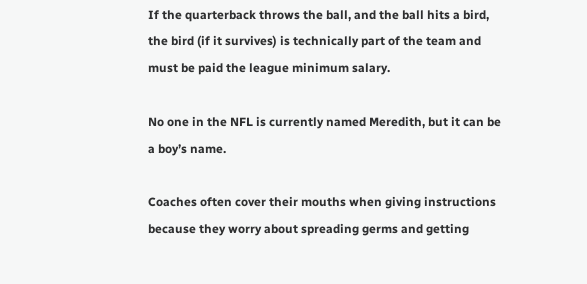If the quarterback throws the ball, and the ball hits a bird, the bird (if it survives) is technically part of the team and must be paid the league minimum salary.

No one in the NFL is currently named Meredith, but it can be a boy’s name.

Coaches often cover their mouths when giving instructions because they worry about spreading germs and getting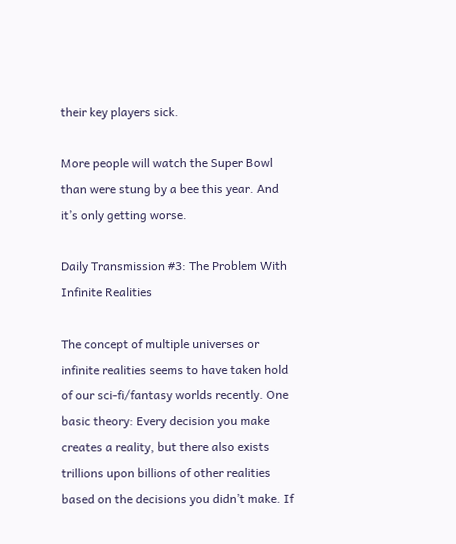their key players sick.

More people will watch the Super Bowl than were stung by a bee this year. And it’s only getting worse.

Daily Transmission #3: The Problem With Infinite Realities

The concept of multiple universes or infinite realities seems to have taken hold of our sci-fi/fantasy worlds recently. One basic theory: Every decision you make creates a reality, but there also exists trillions upon billions of other realities based on the decisions you didn’t make. If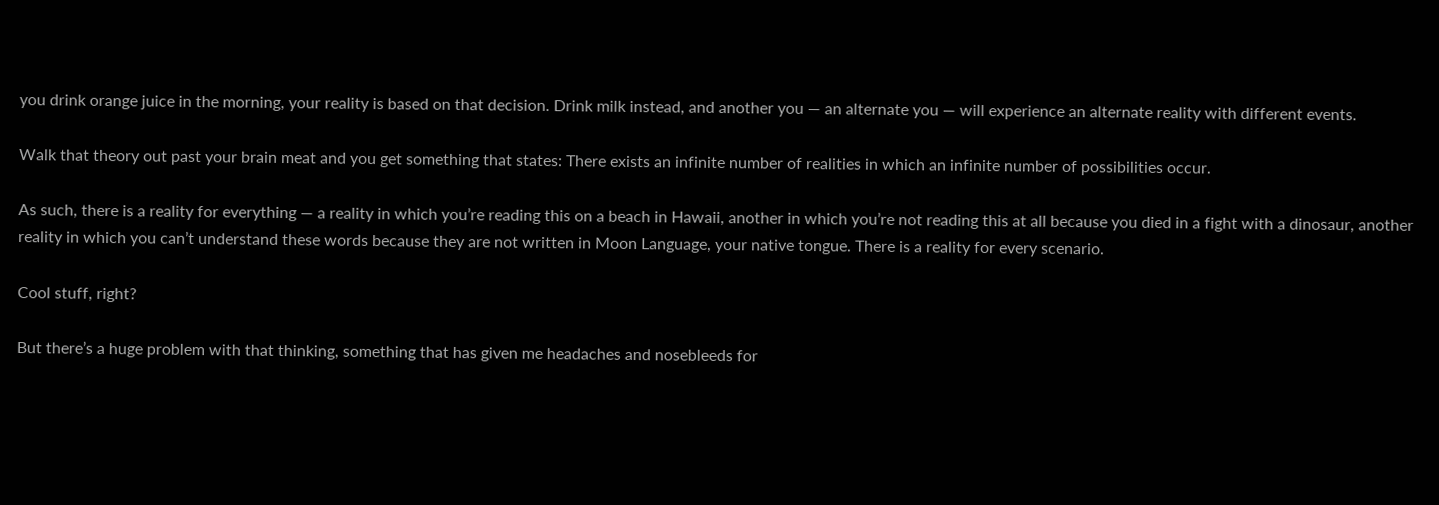you drink orange juice in the morning, your reality is based on that decision. Drink milk instead, and another you — an alternate you — will experience an alternate reality with different events.

Walk that theory out past your brain meat and you get something that states: There exists an infinite number of realities in which an infinite number of possibilities occur.

As such, there is a reality for everything — a reality in which you’re reading this on a beach in Hawaii, another in which you’re not reading this at all because you died in a fight with a dinosaur, another reality in which you can’t understand these words because they are not written in Moon Language, your native tongue. There is a reality for every scenario.

Cool stuff, right?

But there’s a huge problem with that thinking, something that has given me headaches and nosebleeds for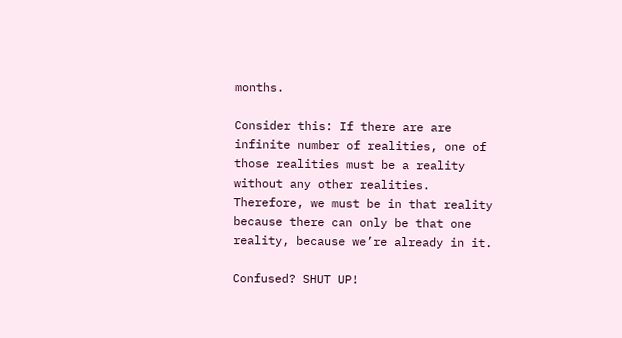months.

Consider this: If there are are infinite number of realities, one of those realities must be a reality without any other realities. Therefore, we must be in that reality because there can only be that one reality, because we’re already in it.

Confused? SHUT UP!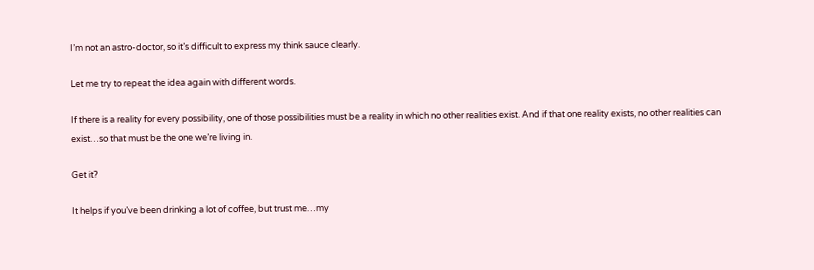I’m not an astro-doctor, so it’s difficult to express my think sauce clearly.

Let me try to repeat the idea again with different words.

If there is a reality for every possibility, one of those possibilities must be a reality in which no other realities exist. And if that one reality exists, no other realities can exist…so that must be the one we’re living in.

Get it?

It helps if you’ve been drinking a lot of coffee, but trust me…my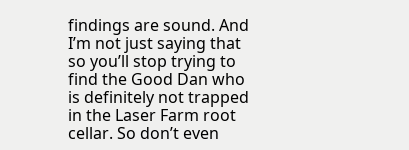findings are sound. And I’m not just saying that so you’ll stop trying to find the Good Dan who is definitely not trapped in the Laser Farm root cellar. So don’t even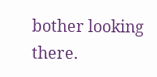bother looking there.